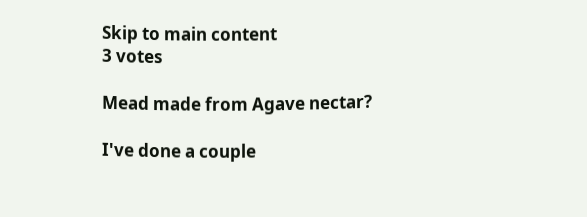Skip to main content
3 votes

Mead made from Agave nectar?

I've done a couple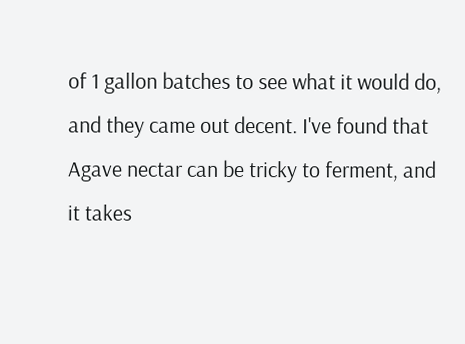of 1 gallon batches to see what it would do, and they came out decent. I've found that Agave nectar can be tricky to ferment, and it takes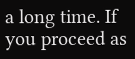a long time. If you proceed as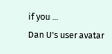if you ...
Dan U's user avatar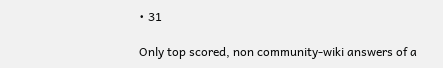• 31

Only top scored, non community-wiki answers of a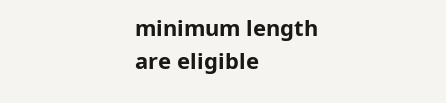minimum length are eligible